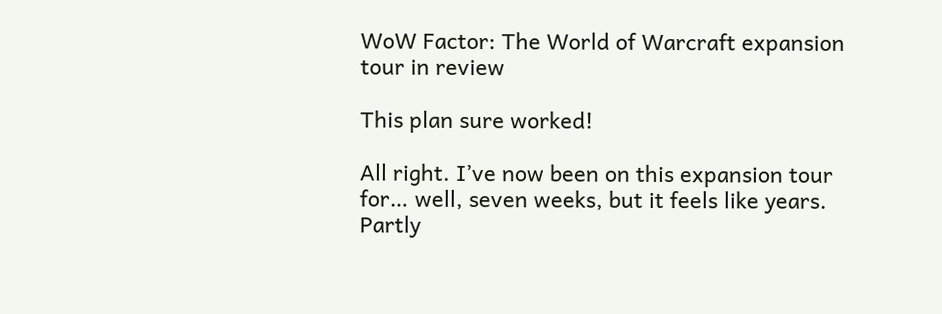WoW Factor: The World of Warcraft expansion tour in review

This plan sure worked!

All right. I’ve now been on this expansion tour for… well, seven weeks, but it feels like years. Partly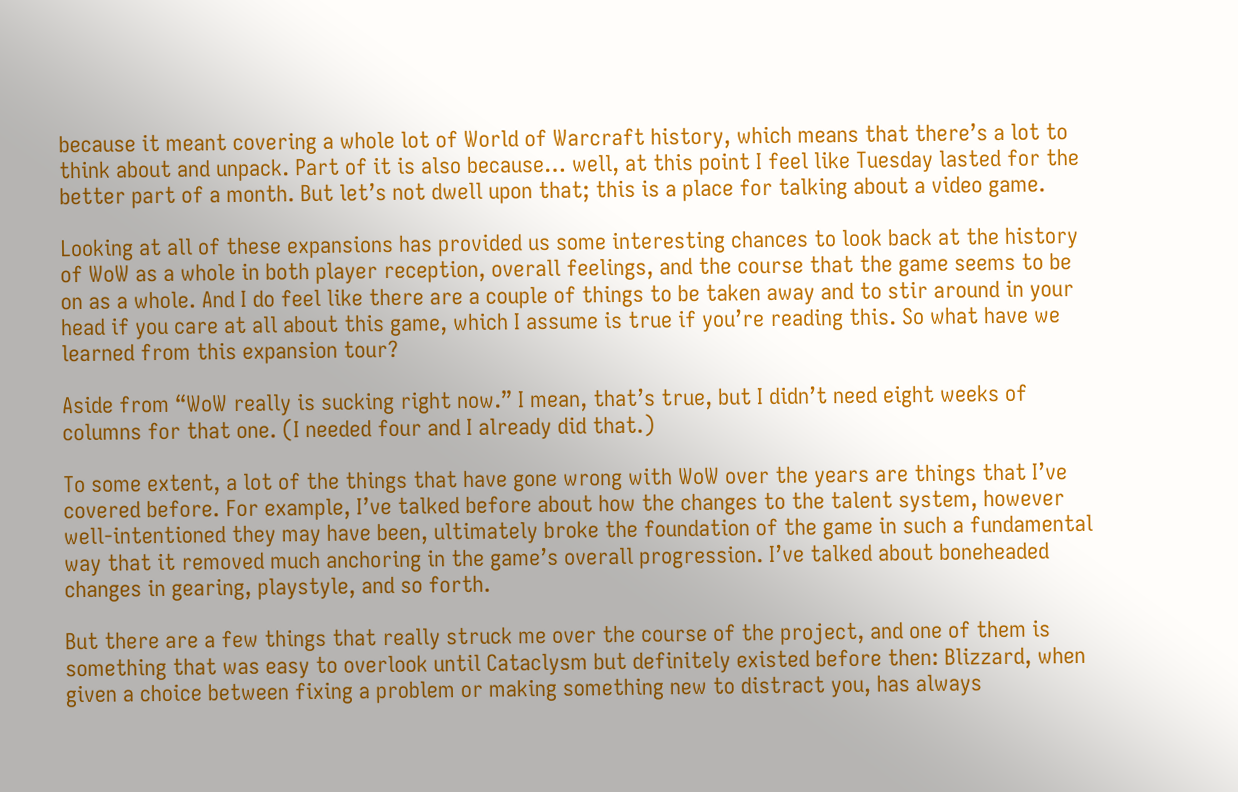because it meant covering a whole lot of World of Warcraft history, which means that there’s a lot to think about and unpack. Part of it is also because… well, at this point I feel like Tuesday lasted for the better part of a month. But let’s not dwell upon that; this is a place for talking about a video game.

Looking at all of these expansions has provided us some interesting chances to look back at the history of WoW as a whole in both player reception, overall feelings, and the course that the game seems to be on as a whole. And I do feel like there are a couple of things to be taken away and to stir around in your head if you care at all about this game, which I assume is true if you’re reading this. So what have we learned from this expansion tour?

Aside from “WoW really is sucking right now.” I mean, that’s true, but I didn’t need eight weeks of columns for that one. (I needed four and I already did that.)

To some extent, a lot of the things that have gone wrong with WoW over the years are things that I’ve covered before. For example, I’ve talked before about how the changes to the talent system, however well-intentioned they may have been, ultimately broke the foundation of the game in such a fundamental way that it removed much anchoring in the game’s overall progression. I’ve talked about boneheaded changes in gearing, playstyle, and so forth.

But there are a few things that really struck me over the course of the project, and one of them is something that was easy to overlook until Cataclysm but definitely existed before then: Blizzard, when given a choice between fixing a problem or making something new to distract you, has always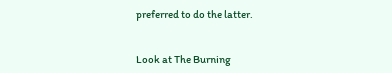preferred to do the latter.


Look at The Burning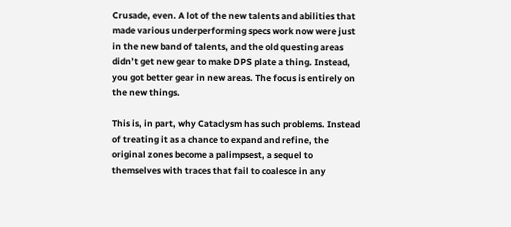Crusade, even. A lot of the new talents and abilities that made various underperforming specs work now were just in the new band of talents, and the old questing areas didn’t get new gear to make DPS plate a thing. Instead, you got better gear in new areas. The focus is entirely on the new things.

This is, in part, why Cataclysm has such problems. Instead of treating it as a chance to expand and refine, the original zones become a palimpsest, a sequel to themselves with traces that fail to coalesce in any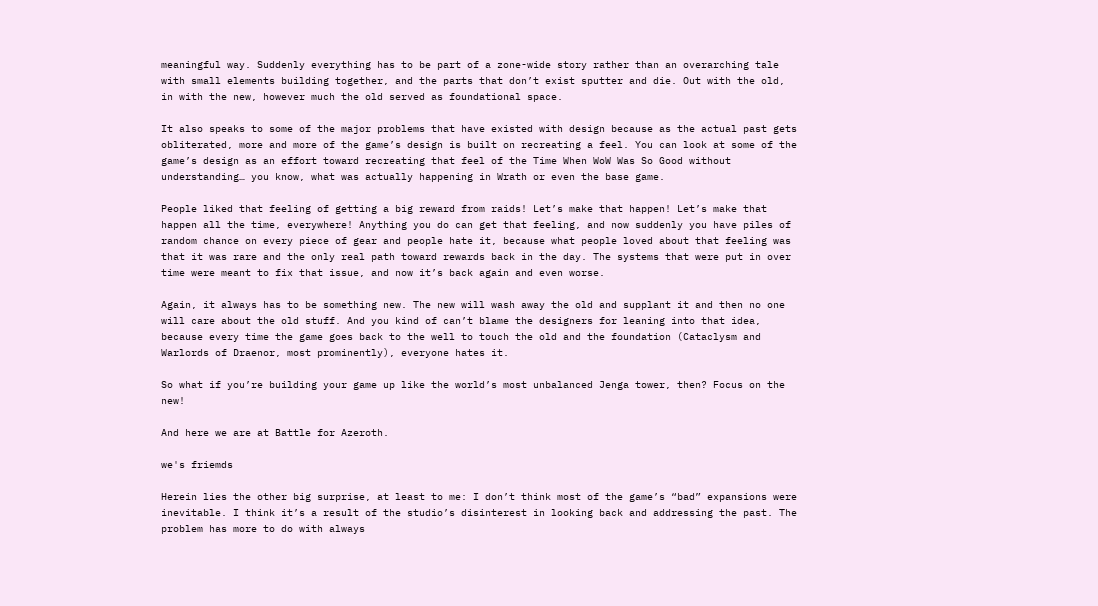meaningful way. Suddenly everything has to be part of a zone-wide story rather than an overarching tale with small elements building together, and the parts that don’t exist sputter and die. Out with the old, in with the new, however much the old served as foundational space.

It also speaks to some of the major problems that have existed with design because as the actual past gets obliterated, more and more of the game’s design is built on recreating a feel. You can look at some of the game’s design as an effort toward recreating that feel of the Time When WoW Was So Good without understanding… you know, what was actually happening in Wrath or even the base game.

People liked that feeling of getting a big reward from raids! Let’s make that happen! Let’s make that happen all the time, everywhere! Anything you do can get that feeling, and now suddenly you have piles of random chance on every piece of gear and people hate it, because what people loved about that feeling was that it was rare and the only real path toward rewards back in the day. The systems that were put in over time were meant to fix that issue, and now it’s back again and even worse.

Again, it always has to be something new. The new will wash away the old and supplant it and then no one will care about the old stuff. And you kind of can’t blame the designers for leaning into that idea, because every time the game goes back to the well to touch the old and the foundation (Cataclysm and Warlords of Draenor, most prominently), everyone hates it.

So what if you’re building your game up like the world’s most unbalanced Jenga tower, then? Focus on the new!

And here we are at Battle for Azeroth.

we's friemds

Herein lies the other big surprise, at least to me: I don’t think most of the game’s “bad” expansions were inevitable. I think it’s a result of the studio’s disinterest in looking back and addressing the past. The problem has more to do with always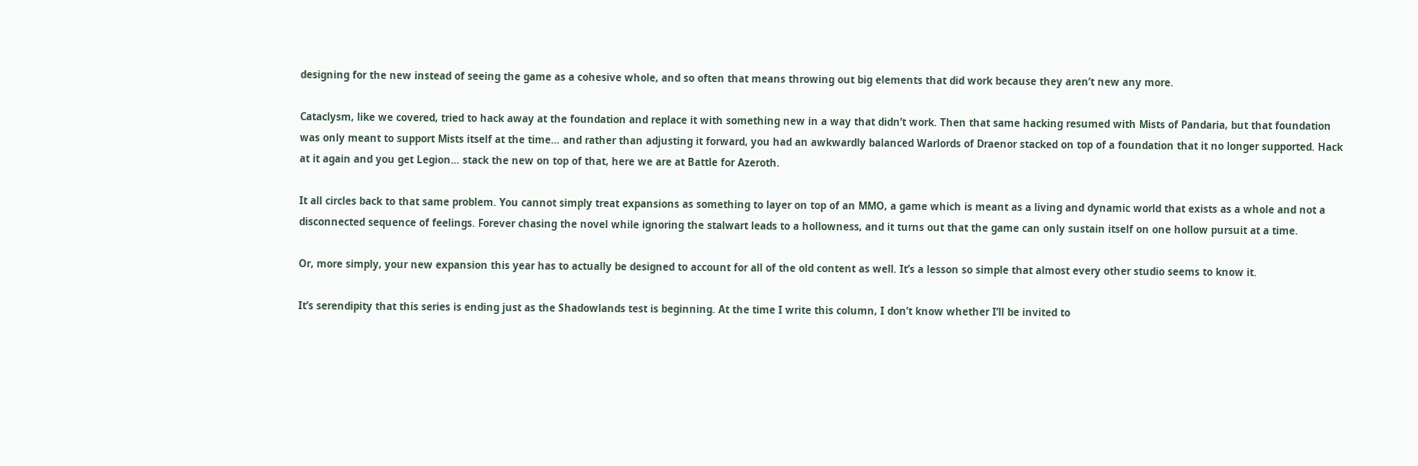designing for the new instead of seeing the game as a cohesive whole, and so often that means throwing out big elements that did work because they aren’t new any more.

Cataclysm, like we covered, tried to hack away at the foundation and replace it with something new in a way that didn’t work. Then that same hacking resumed with Mists of Pandaria, but that foundation was only meant to support Mists itself at the time… and rather than adjusting it forward, you had an awkwardly balanced Warlords of Draenor stacked on top of a foundation that it no longer supported. Hack at it again and you get Legion… stack the new on top of that, here we are at Battle for Azeroth.

It all circles back to that same problem. You cannot simply treat expansions as something to layer on top of an MMO, a game which is meant as a living and dynamic world that exists as a whole and not a disconnected sequence of feelings. Forever chasing the novel while ignoring the stalwart leads to a hollowness, and it turns out that the game can only sustain itself on one hollow pursuit at a time.

Or, more simply, your new expansion this year has to actually be designed to account for all of the old content as well. It’s a lesson so simple that almost every other studio seems to know it.

It’s serendipity that this series is ending just as the Shadowlands test is beginning. At the time I write this column, I don’t know whether I’ll be invited to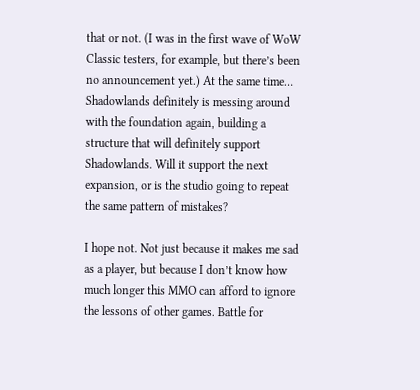that or not. (I was in the first wave of WoW Classic testers, for example, but there’s been no announcement yet.) At the same time… Shadowlands definitely is messing around with the foundation again, building a structure that will definitely support Shadowlands. Will it support the next expansion, or is the studio going to repeat the same pattern of mistakes?

I hope not. Not just because it makes me sad as a player, but because I don’t know how much longer this MMO can afford to ignore the lessons of other games. Battle for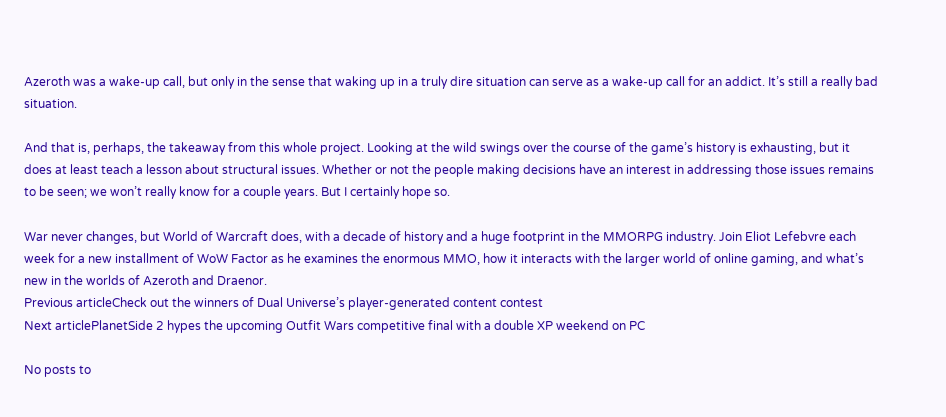Azeroth was a wake-up call, but only in the sense that waking up in a truly dire situation can serve as a wake-up call for an addict. It’s still a really bad situation.

And that is, perhaps, the takeaway from this whole project. Looking at the wild swings over the course of the game’s history is exhausting, but it does at least teach a lesson about structural issues. Whether or not the people making decisions have an interest in addressing those issues remains to be seen; we won’t really know for a couple years. But I certainly hope so.

War never changes, but World of Warcraft does, with a decade of history and a huge footprint in the MMORPG industry. Join Eliot Lefebvre each week for a new installment of WoW Factor as he examines the enormous MMO, how it interacts with the larger world of online gaming, and what’s new in the worlds of Azeroth and Draenor.
Previous articleCheck out the winners of Dual Universe’s player-generated content contest
Next articlePlanetSide 2 hypes the upcoming Outfit Wars competitive final with a double XP weekend on PC

No posts to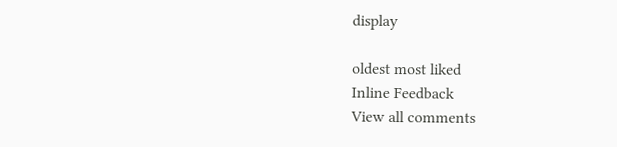display

oldest most liked
Inline Feedback
View all comments